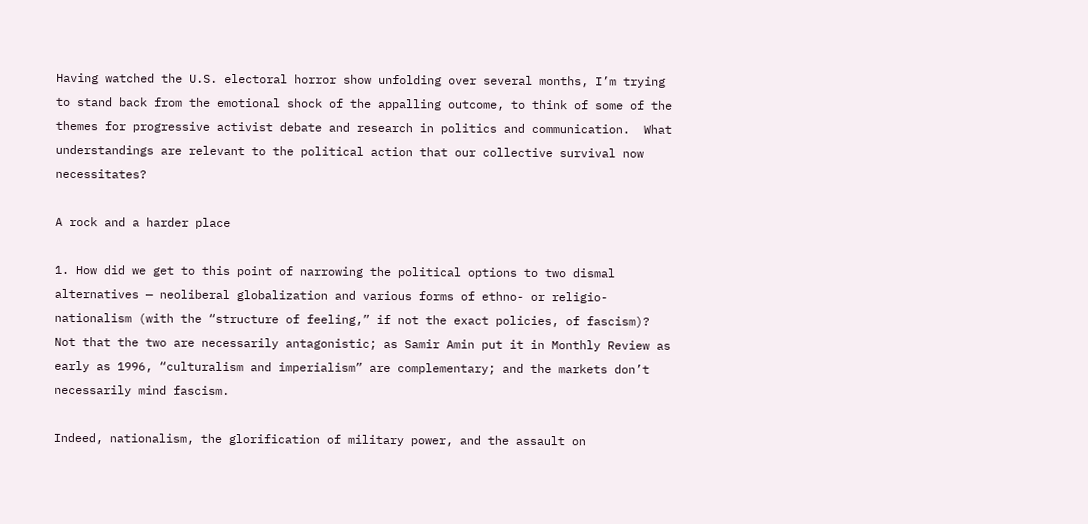Having watched the U.S. electoral horror show unfolding over several months, I’m trying to stand back from the emotional shock of the appalling outcome, to think of some of the themes for progressive activist debate and research in politics and communication.  What understandings are relevant to the political action that our collective survival now necessitates?

A rock and a harder place

1. How did we get to this point of narrowing the political options to two dismal alternatives — neoliberal globalization and various forms of ethno- or religio-nationalism (with the “structure of feeling,” if not the exact policies, of fascism)?  Not that the two are necessarily antagonistic; as Samir Amin put it in Monthly Review as early as 1996, “culturalism and imperialism” are complementary; and the markets don’t necessarily mind fascism.

Indeed, nationalism, the glorification of military power, and the assault on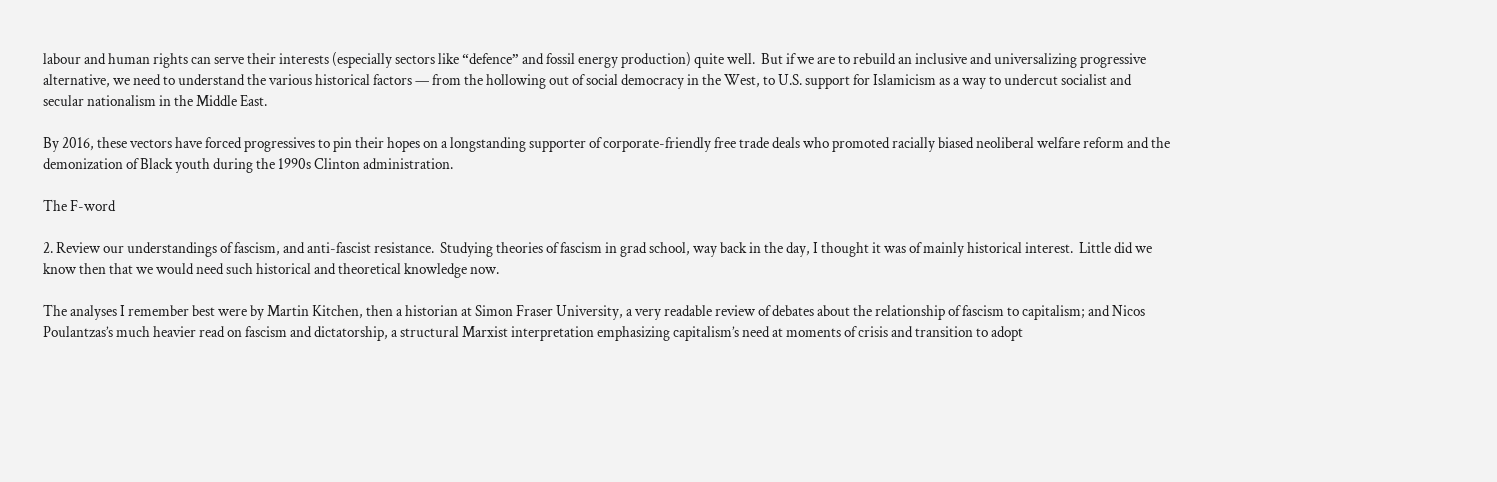labour and human rights can serve their interests (especially sectors like “defence” and fossil energy production) quite well.  But if we are to rebuild an inclusive and universalizing progressive alternative, we need to understand the various historical factors — from the hollowing out of social democracy in the West, to U.S. support for Islamicism as a way to undercut socialist and secular nationalism in the Middle East.

By 2016, these vectors have forced progressives to pin their hopes on a longstanding supporter of corporate-friendly free trade deals who promoted racially biased neoliberal welfare reform and the demonization of Black youth during the 1990s Clinton administration.

The F-word

2. Review our understandings of fascism, and anti-fascist resistance.  Studying theories of fascism in grad school, way back in the day, I thought it was of mainly historical interest.  Little did we know then that we would need such historical and theoretical knowledge now.

The analyses I remember best were by Martin Kitchen, then a historian at Simon Fraser University, a very readable review of debates about the relationship of fascism to capitalism; and Nicos Poulantzas’s much heavier read on fascism and dictatorship, a structural Marxist interpretation emphasizing capitalism’s need at moments of crisis and transition to adopt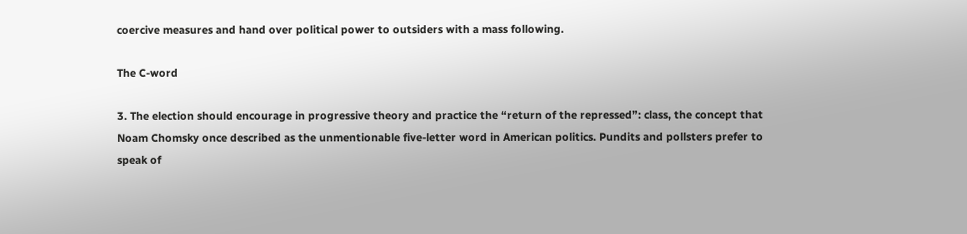coercive measures and hand over political power to outsiders with a mass following.

The C-word

3. The election should encourage in progressive theory and practice the “return of the repressed”: class, the concept that Noam Chomsky once described as the unmentionable five-letter word in American politics. Pundits and pollsters prefer to speak of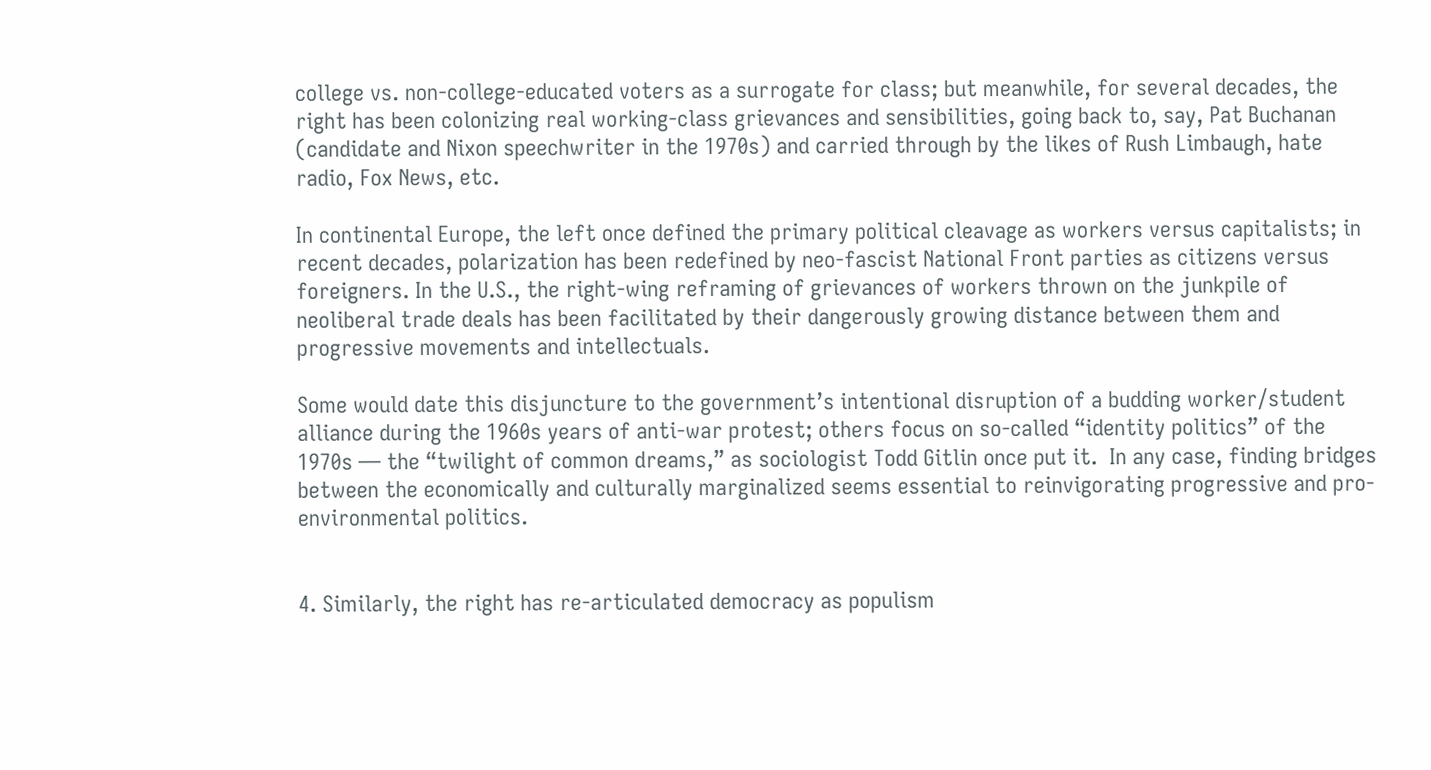college vs. non-college-educated voters as a surrogate for class; but meanwhile, for several decades, the right has been colonizing real working-class grievances and sensibilities, going back to, say, Pat Buchanan (candidate and Nixon speechwriter in the 1970s) and carried through by the likes of Rush Limbaugh, hate radio, Fox News, etc.

In continental Europe, the left once defined the primary political cleavage as workers versus capitalists; in recent decades, polarization has been redefined by neo-fascist National Front parties as citizens versus foreigners. In the U.S., the right-wing reframing of grievances of workers thrown on the junkpile of neoliberal trade deals has been facilitated by their dangerously growing distance between them and progressive movements and intellectuals.

Some would date this disjuncture to the government’s intentional disruption of a budding worker/student alliance during the 1960s years of anti-war protest; others focus on so-called “identity politics” of the 1970s — the “twilight of common dreams,” as sociologist Todd Gitlin once put it.  In any case, finding bridges between the economically and culturally marginalized seems essential to reinvigorating progressive and pro-environmental politics.


4. Similarly, the right has re-articulated democracy as populism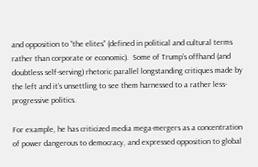and opposition to “the elites” (defined in political and cultural terms rather than corporate or economic).  Some of Trump’s offhand (and doubtless self-serving) rhetoric parallel longstanding critiques made by the left and it’s unsettling to see them harnessed to a rather less-progressive politics.

For example, he has criticized media mega-mergers as a concentration of power dangerous to democracy, and expressed opposition to global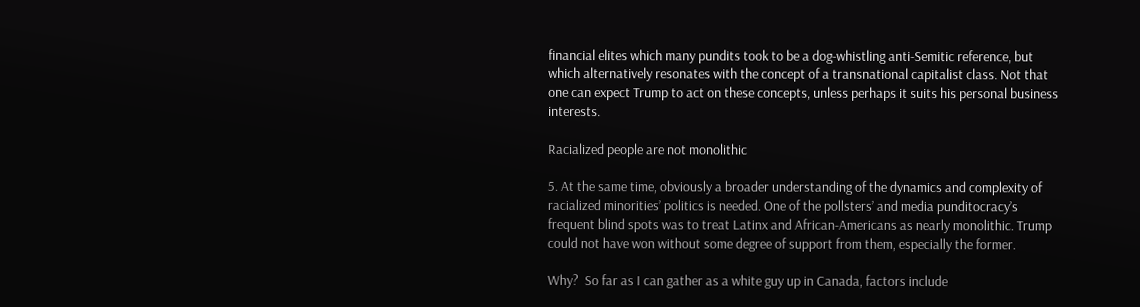financial elites which many pundits took to be a dog-whistling anti-Semitic reference, but which alternatively resonates with the concept of a transnational capitalist class. Not that one can expect Trump to act on these concepts, unless perhaps it suits his personal business interests.

Racialized people are not monolithic

5. At the same time, obviously a broader understanding of the dynamics and complexity of racialized minorities’ politics is needed. One of the pollsters’ and media punditocracy’s frequent blind spots was to treat Latinx and African-Americans as nearly monolithic. Trump could not have won without some degree of support from them, especially the former.

Why?  So far as I can gather as a white guy up in Canada, factors include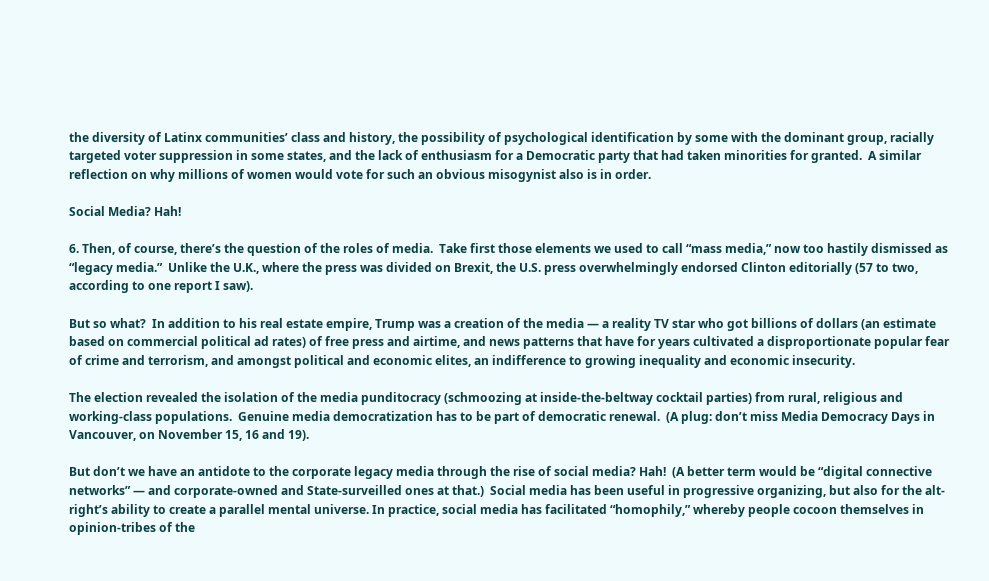the diversity of Latinx communities’ class and history, the possibility of psychological identification by some with the dominant group, racially targeted voter suppression in some states, and the lack of enthusiasm for a Democratic party that had taken minorities for granted.  A similar reflection on why millions of women would vote for such an obvious misogynist also is in order.

Social Media? Hah!

6. Then, of course, there’s the question of the roles of media.  Take first those elements we used to call “mass media,” now too hastily dismissed as “legacy media.”  Unlike the U.K., where the press was divided on Brexit, the U.S. press overwhelmingly endorsed Clinton editorially (57 to two, according to one report I saw).

But so what?  In addition to his real estate empire, Trump was a creation of the media — a reality TV star who got billions of dollars (an estimate based on commercial political ad rates) of free press and airtime, and news patterns that have for years cultivated a disproportionate popular fear of crime and terrorism, and amongst political and economic elites, an indifference to growing inequality and economic insecurity.

The election revealed the isolation of the media punditocracy (schmoozing at inside-the-beltway cocktail parties) from rural, religious and working-class populations.  Genuine media democratization has to be part of democratic renewal.  (A plug: don’t miss Media Democracy Days in Vancouver, on November 15, 16 and 19).

But don’t we have an antidote to the corporate legacy media through the rise of social media? Hah!  (A better term would be “digital connective networks” — and corporate-owned and State-surveilled ones at that.)  Social media has been useful in progressive organizing, but also for the alt-right’s ability to create a parallel mental universe. In practice, social media has facilitated “homophily,” whereby people cocoon themselves in opinion-tribes of the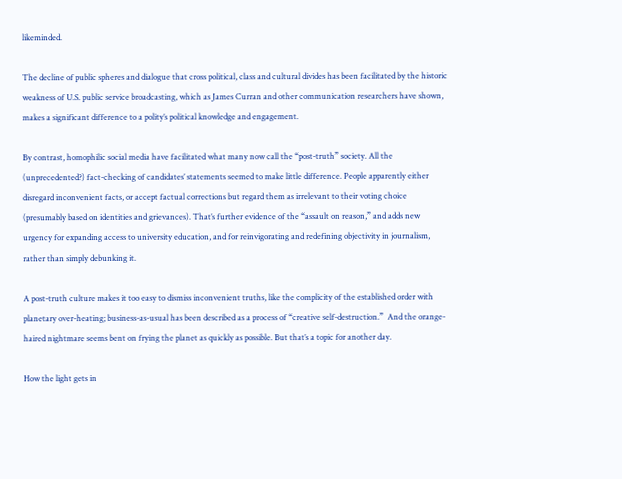likeminded.

The decline of public spheres and dialogue that cross political, class and cultural divides has been facilitated by the historic weakness of U.S. public service broadcasting, which as James Curran and other communication researchers have shown, makes a significant difference to a polity’s political knowledge and engagement.

By contrast, homophilic social media have facilitated what many now call the “post-truth” society. All the (unprecedented?) fact-checking of candidates’ statements seemed to make little difference. People apparently either disregard inconvenient facts, or accept factual corrections but regard them as irrelevant to their voting choice (presumably based on identities and grievances). That’s further evidence of the “assault on reason,” and adds new urgency for expanding access to university education, and for reinvigorating and redefining objectivity in journalism, rather than simply debunking it.

A post-truth culture makes it too easy to dismiss inconvenient truths, like the complicity of the established order with planetary over-heating; business-as-usual has been described as a process of “creative self-destruction.”  And the orange-haired nightmare seems bent on frying the planet as quickly as possible. But that’s a topic for another day.

How the light gets in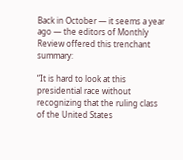Back in October — it seems a year ago — the editors of Monthly Review offered this trenchant summary:

“It is hard to look at this presidential race without recognizing that the ruling class of the United States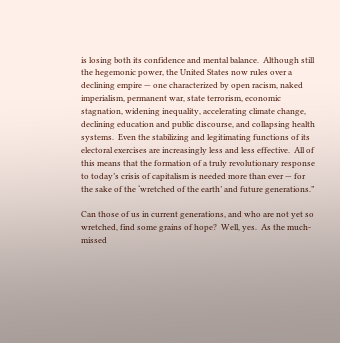is losing both its confidence and mental balance.  Although still the hegemonic power, the United States now rules over a declining empire — one characterized by open racism, naked imperialism, permanent war, state terrorism, economic stagnation, widening inequality, accelerating climate change, declining education and public discourse, and collapsing health systems.  Even the stabilizing and legitimating functions of its electoral exercises are increasingly less and less effective.  All of this means that the formation of a truly revolutionary response to today’s crisis of capitalism is needed more than ever — for the sake of the ‘wretched of the earth’ and future generations.”

Can those of us in current generations, and who are not yet so wretched, find some grains of hope?  Well, yes.  As the much-missed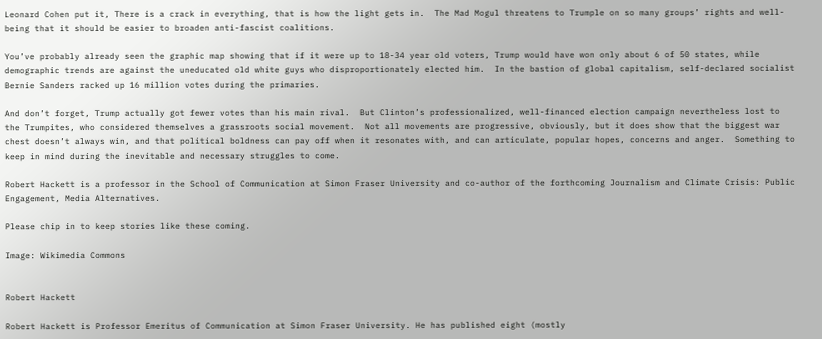Leonard Cohen put it, There is a crack in everything, that is how the light gets in.  The Mad Mogul threatens to Trumple on so many groups’ rights and well-being that it should be easier to broaden anti-fascist coalitions.

You’ve probably already seen the graphic map showing that if it were up to 18-34 year old voters, Trump would have won only about 6 of 50 states, while demographic trends are against the uneducated old white guys who disproportionately elected him.  In the bastion of global capitalism, self-declared socialist Bernie Sanders racked up 16 million votes during the primaries.

And don’t forget, Trump actually got fewer votes than his main rival.  But Clinton’s professionalized, well-financed election campaign nevertheless lost to the Trumpites, who considered themselves a grassroots social movement.  Not all movements are progressive, obviously, but it does show that the biggest war chest doesn’t always win, and that political boldness can pay off when it resonates with, and can articulate, popular hopes, concerns and anger.  Something to keep in mind during the inevitable and necessary struggles to come.

Robert Hackett is a professor in the School of Communication at Simon Fraser University and co-author of the forthcoming Journalism and Climate Crisis: Public Engagement, Media Alternatives.

Please chip in to keep stories like these coming.

Image: Wikimedia Commons


Robert Hackett

Robert Hackett is Professor Emeritus of Communication at Simon Fraser University. He has published eight (mostly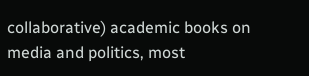collaborative) academic books on media and politics, most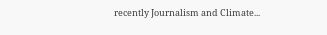recently Journalism and Climate...